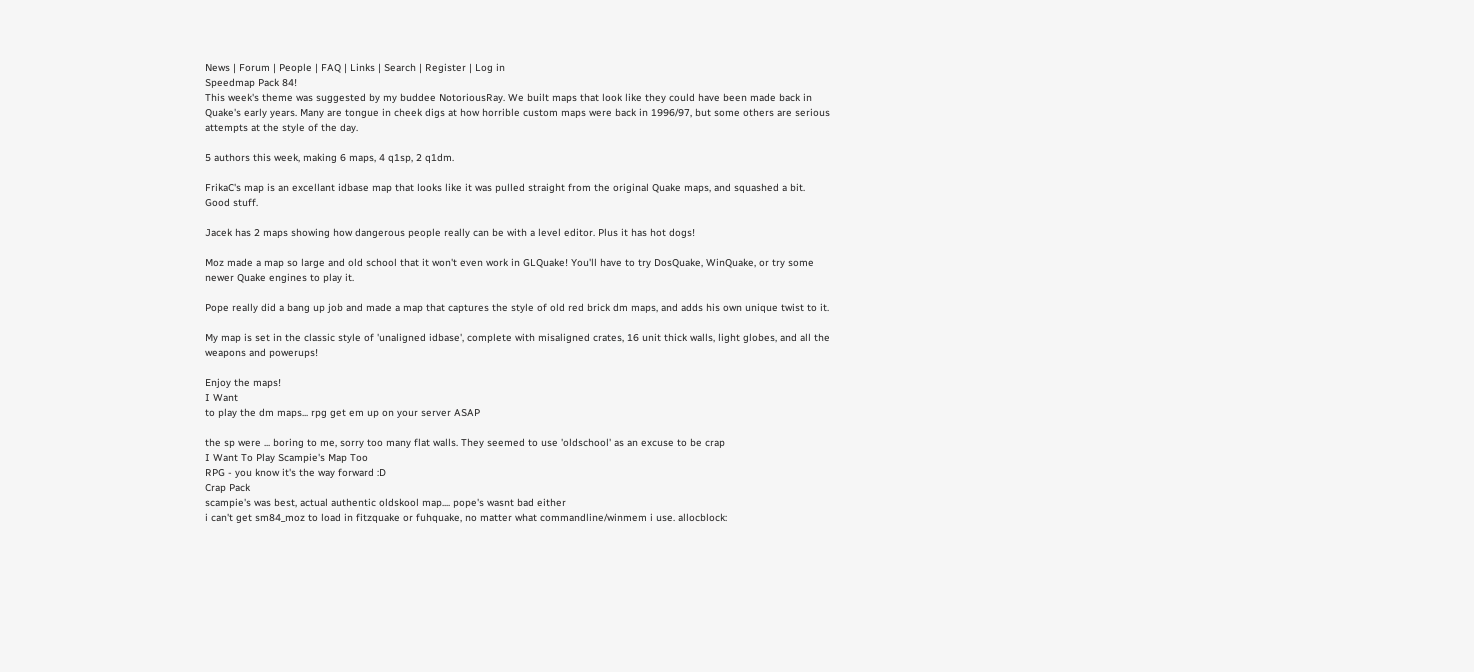News | Forum | People | FAQ | Links | Search | Register | Log in
Speedmap Pack 84!
This week's theme was suggested by my buddee NotoriousRay. We built maps that look like they could have been made back in Quake's early years. Many are tongue in cheek digs at how horrible custom maps were back in 1996/97, but some others are serious attempts at the style of the day.

5 authors this week, making 6 maps, 4 q1sp, 2 q1dm.

FrikaC's map is an excellant idbase map that looks like it was pulled straight from the original Quake maps, and squashed a bit. Good stuff.

Jacek has 2 maps showing how dangerous people really can be with a level editor. Plus it has hot dogs!

Moz made a map so large and old school that it won't even work in GLQuake! You'll have to try DosQuake, WinQuake, or try some newer Quake engines to play it.

Pope really did a bang up job and made a map that captures the style of old red brick dm maps, and adds his own unique twist to it.

My map is set in the classic style of 'unaligned idbase', complete with misaligned crates, 16 unit thick walls, light globes, and all the weapons and powerups!

Enjoy the maps!
I Want
to play the dm maps... rpg get em up on your server ASAP

the sp were ... boring to me, sorry too many flat walls. They seemed to use 'oldschool' as an excuse to be crap
I Want To Play Scampie's Map Too
RPG - you know it's the way forward :D
Crap Pack
scampie's was best, actual authentic oldskool map.... pope's wasnt bad either
i can't get sm84_moz to load in fitzquake or fuhquake, no matter what commandline/winmem i use. allocblock: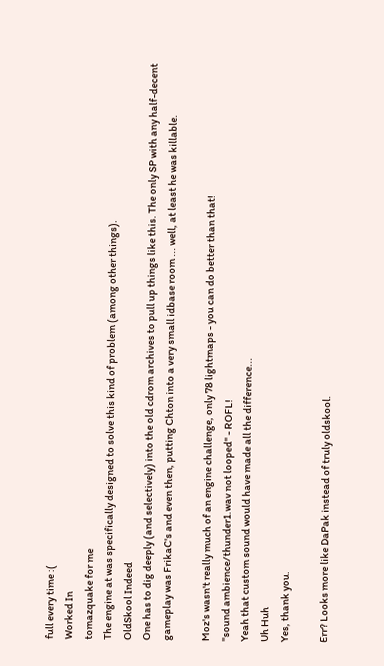full every time :(
Worked In
tomazquake for me
The engine at was specifically designed to solve this kind of problem (among other things).
OldSkool Indeed
One has to dig deeply (and selectively) into the old cdrom archives to pull up things like this. The only SP with any half-decent gameplay was FrikaC's and even then, putting Chton into a very small idbase room ... well, at least he was killable.

Moz's wasn't really much of an engine challenge, only 78 lightmaps - you can do better than that!
"sound ambience/thunder1.wav not looped" - ROFL!
Yeah that custom sound would have made all the difference...
Uh Huh
Yes, thank you.

Err? Looks more like DaPak instead of truly oldskool.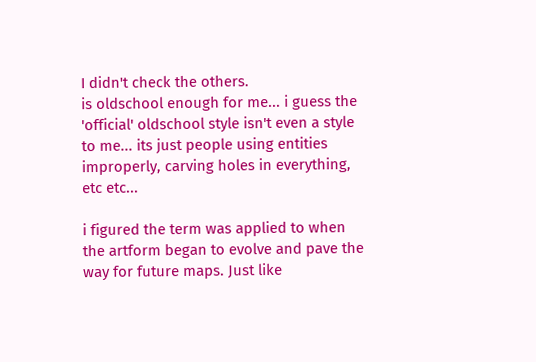I didn't check the others.
is oldschool enough for me... i guess the 'official' oldschool style isn't even a style to me... its just people using entities improperly, carving holes in everything, etc etc...

i figured the term was applied to when the artform began to evolve and pave the way for future maps. Just like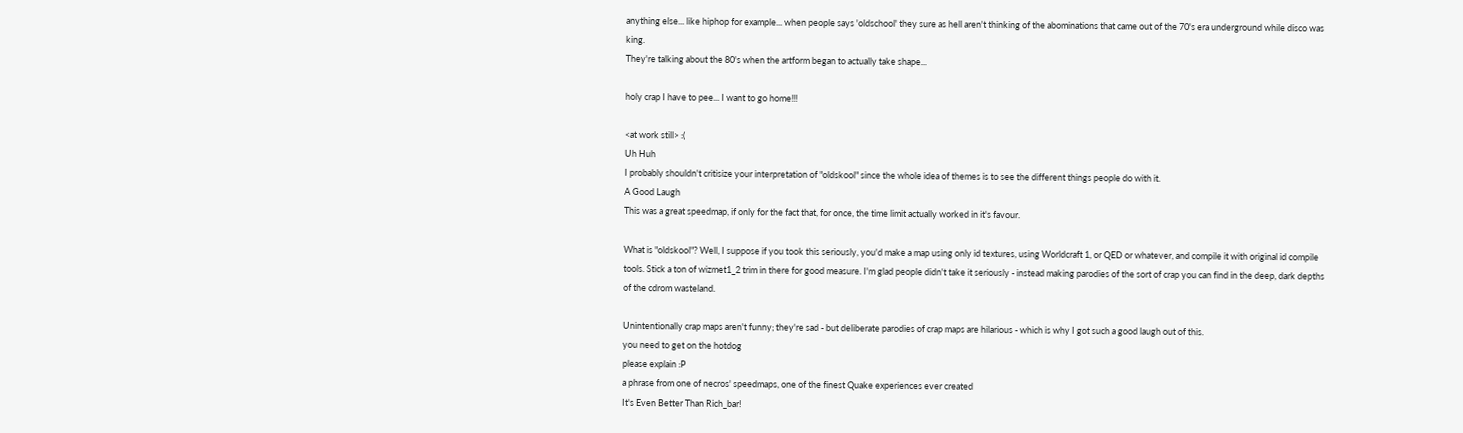anything else... like hiphop for example... when people says 'oldschool' they sure as hell aren't thinking of the abominations that came out of the 70's era underground while disco was king.
They're talking about the 80's when the artform began to actually take shape...

holy crap I have to pee... I want to go home!!!

<at work still> :(
Uh Huh
I probably shouldn't critisize your interpretation of "oldskool" since the whole idea of themes is to see the different things people do with it.
A Good Laugh
This was a great speedmap, if only for the fact that, for once, the time limit actually worked in it's favour.

What is "oldskool"? Well, I suppose if you took this seriously, you'd make a map using only id textures, using Worldcraft 1, or QED or whatever, and compile it with original id compile tools. Stick a ton of wizmet1_2 trim in there for good measure. I'm glad people didn't take it seriously - instead making parodies of the sort of crap you can find in the deep, dark depths of the cdrom wasteland.

Unintentionally crap maps aren't funny; they're sad - but deliberate parodies of crap maps are hilarious - which is why I got such a good laugh out of this.
you need to get on the hotdog
please explain :P
a phrase from one of necros' speedmaps, one of the finest Quake experiences ever created
It's Even Better Than Rich_bar!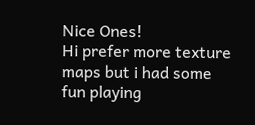Nice Ones!
Hi prefer more texture maps but i had some fun playing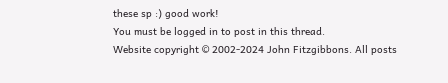these sp :) good work!
You must be logged in to post in this thread.
Website copyright © 2002-2024 John Fitzgibbons. All posts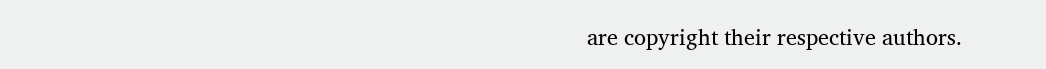are copyright their respective authors.